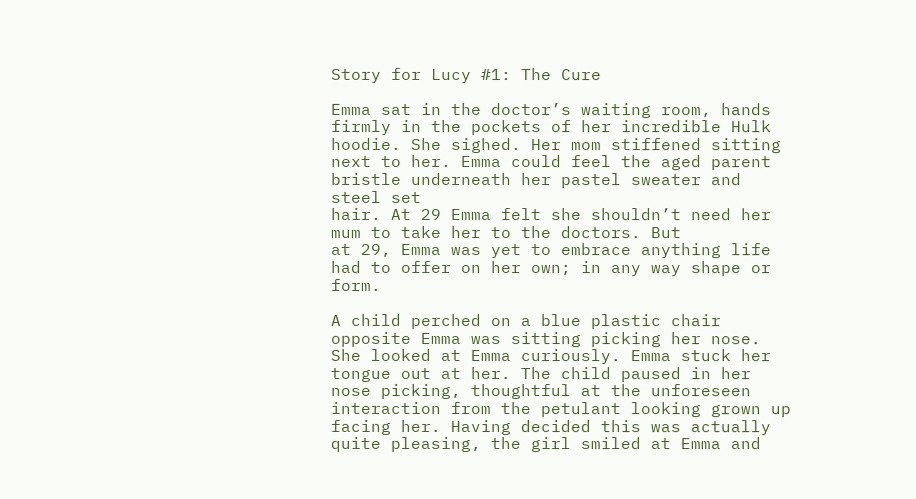Story for Lucy #1: The Cure

Emma sat in the doctor’s waiting room, hands firmly in the pockets of her incredible Hulk hoodie. She sighed. Her mom stiffened sitting next to her. Emma could feel the aged parent bristle underneath her pastel sweater and steel set
hair. At 29 Emma felt she shouldn’t need her mum to take her to the doctors. But
at 29, Emma was yet to embrace anything life had to offer on her own; in any way shape or form.

A child perched on a blue plastic chair opposite Emma was sitting picking her nose. She looked at Emma curiously. Emma stuck her tongue out at her. The child paused in her nose picking, thoughtful at the unforeseen interaction from the petulant looking grown up facing her. Having decided this was actually quite pleasing, the girl smiled at Emma and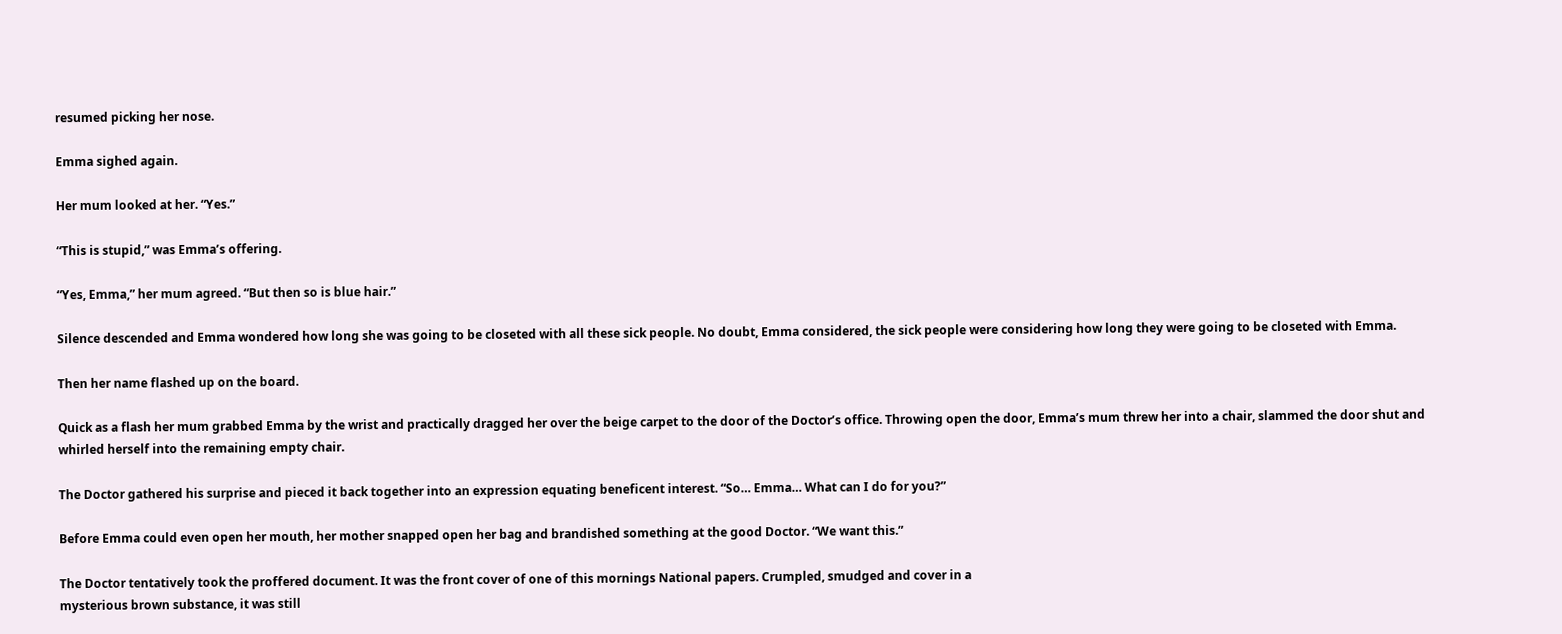resumed picking her nose.

Emma sighed again.

Her mum looked at her. “Yes.”

“This is stupid,” was Emma’s offering.

“Yes, Emma,” her mum agreed. “But then so is blue hair.”

Silence descended and Emma wondered how long she was going to be closeted with all these sick people. No doubt, Emma considered, the sick people were considering how long they were going to be closeted with Emma.

Then her name flashed up on the board.

Quick as a flash her mum grabbed Emma by the wrist and practically dragged her over the beige carpet to the door of the Doctor’s office. Throwing open the door, Emma’s mum threw her into a chair, slammed the door shut and whirled herself into the remaining empty chair.

The Doctor gathered his surprise and pieced it back together into an expression equating beneficent interest. “So… Emma… What can I do for you?”

Before Emma could even open her mouth, her mother snapped open her bag and brandished something at the good Doctor. “We want this.”

The Doctor tentatively took the proffered document. It was the front cover of one of this mornings National papers. Crumpled, smudged and cover in a
mysterious brown substance, it was still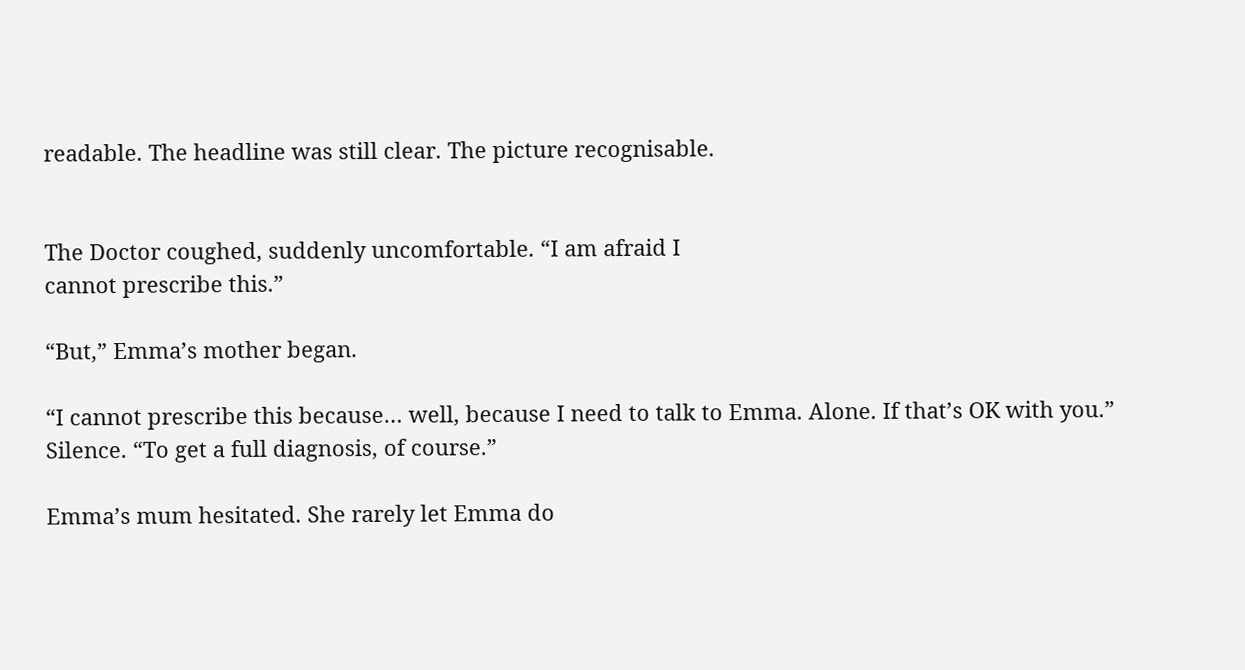readable. The headline was still clear. The picture recognisable.


The Doctor coughed, suddenly uncomfortable. “I am afraid I
cannot prescribe this.”

“But,” Emma’s mother began.

“I cannot prescribe this because… well, because I need to talk to Emma. Alone. If that’s OK with you.” Silence. “To get a full diagnosis, of course.”

Emma’s mum hesitated. She rarely let Emma do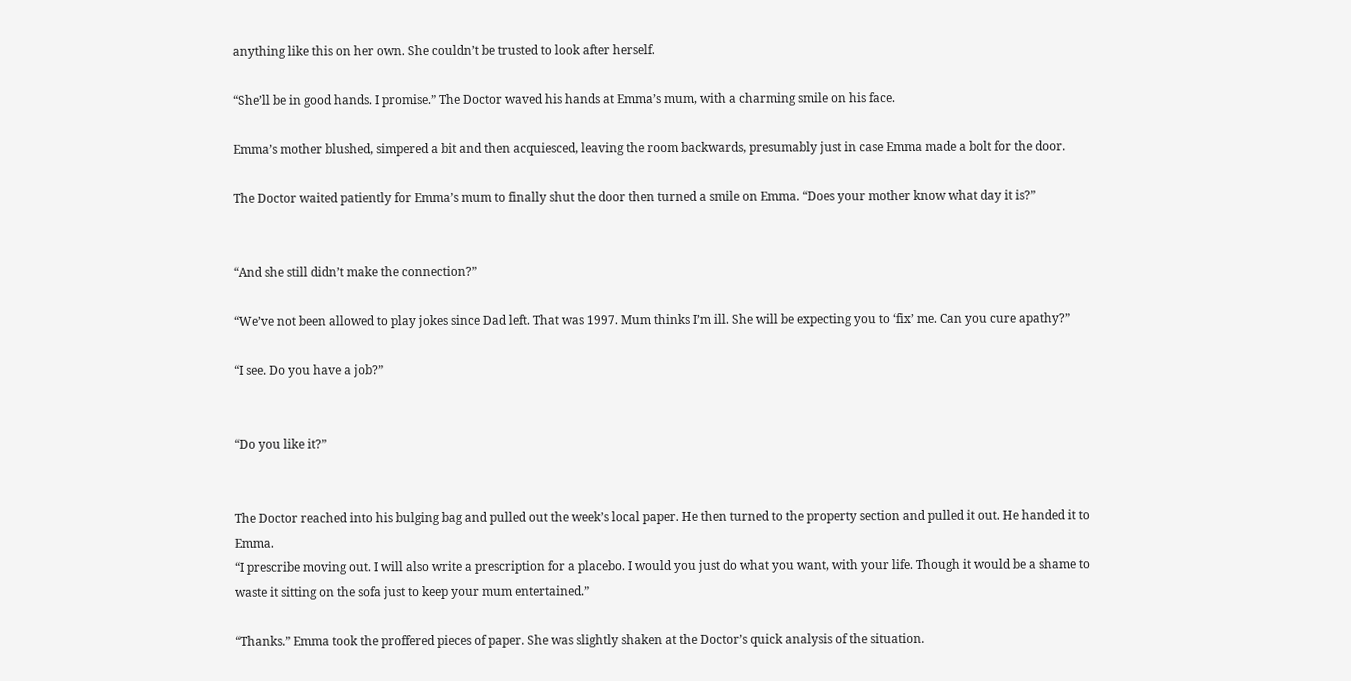anything like this on her own. She couldn’t be trusted to look after herself.

“She’ll be in good hands. I promise.” The Doctor waved his hands at Emma’s mum, with a charming smile on his face.

Emma’s mother blushed, simpered a bit and then acquiesced, leaving the room backwards, presumably just in case Emma made a bolt for the door.

The Doctor waited patiently for Emma’s mum to finally shut the door then turned a smile on Emma. “Does your mother know what day it is?”


“And she still didn’t make the connection?”

“We’ve not been allowed to play jokes since Dad left. That was 1997. Mum thinks I’m ill. She will be expecting you to ‘fix’ me. Can you cure apathy?”

“I see. Do you have a job?”


“Do you like it?”


The Doctor reached into his bulging bag and pulled out the week’s local paper. He then turned to the property section and pulled it out. He handed it to Emma.
“I prescribe moving out. I will also write a prescription for a placebo. I would you just do what you want, with your life. Though it would be a shame to waste it sitting on the sofa just to keep your mum entertained.”

“Thanks.” Emma took the proffered pieces of paper. She was slightly shaken at the Doctor’s quick analysis of the situation.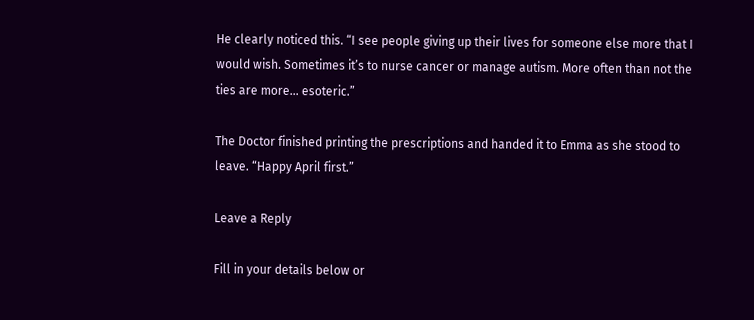He clearly noticed this. “I see people giving up their lives for someone else more that I would wish. Sometimes it’s to nurse cancer or manage autism. More often than not the ties are more… esoteric.”

The Doctor finished printing the prescriptions and handed it to Emma as she stood to leave. “Happy April first.”

Leave a Reply

Fill in your details below or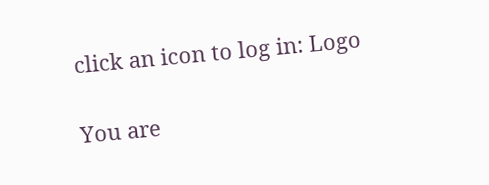click an icon to log in: Logo

You are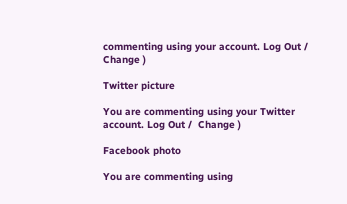commenting using your account. Log Out /  Change )

Twitter picture

You are commenting using your Twitter account. Log Out /  Change )

Facebook photo

You are commenting using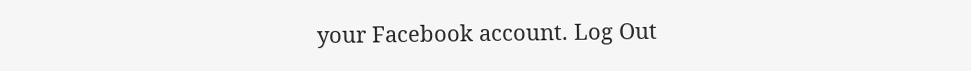your Facebook account. Log Out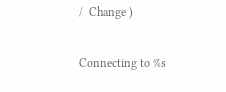/  Change )

Connecting to %s